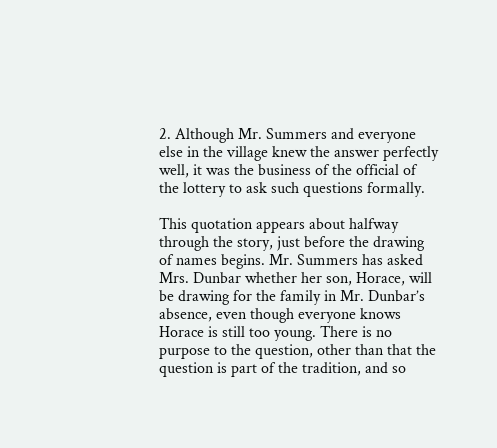2. Although Mr. Summers and everyone else in the village knew the answer perfectly well, it was the business of the official of the lottery to ask such questions formally.

This quotation appears about halfway through the story, just before the drawing of names begins. Mr. Summers has asked Mrs. Dunbar whether her son, Horace, will be drawing for the family in Mr. Dunbar’s absence, even though everyone knows Horace is still too young. There is no purpose to the question, other than that the question is part of the tradition, and so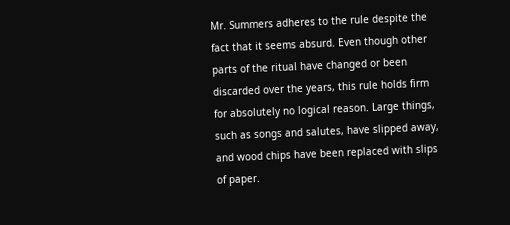Mr. Summers adheres to the rule despite the fact that it seems absurd. Even though other parts of the ritual have changed or been discarded over the years, this rule holds firm for absolutely no logical reason. Large things, such as songs and salutes, have slipped away, and wood chips have been replaced with slips of paper.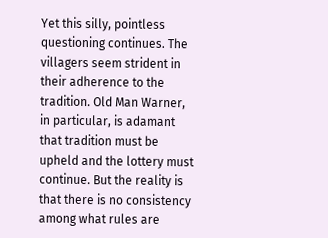Yet this silly, pointless questioning continues. The villagers seem strident in their adherence to the tradition. Old Man Warner, in particular, is adamant that tradition must be upheld and the lottery must continue. But the reality is that there is no consistency among what rules are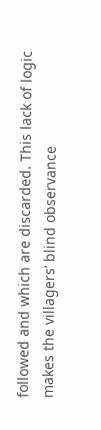followed and which are discarded. This lack of logic makes the villagers’ blind observance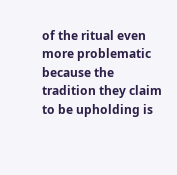of the ritual even more problematic because the tradition they claim to be upholding is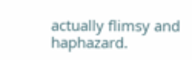actually flimsy and haphazard.